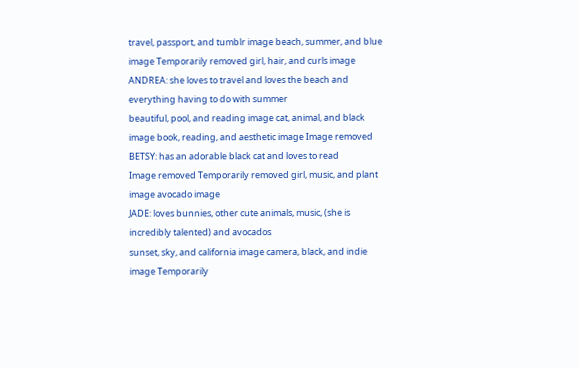travel, passport, and tumblr image beach, summer, and blue image Temporarily removed girl, hair, and curls image
ANDREA: she loves to travel and loves the beach and everything having to do with summer
beautiful, pool, and reading image cat, animal, and black image book, reading, and aesthetic image Image removed
BETSY: has an adorable black cat and loves to read
Image removed Temporarily removed girl, music, and plant image avocado image
JADE: loves bunnies, other cute animals, music, (she is incredibly talented) and avocados
sunset, sky, and california image camera, black, and indie image Temporarily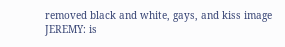removed black and white, gays, and kiss image
JEREMY: is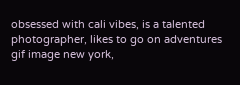obsessed with cali vibes, is a talented photographer, likes to go on adventures
gif image new york,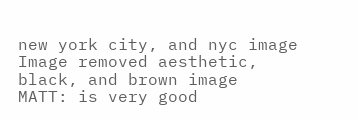new york city, and nyc image Image removed aesthetic, black, and brown image
MATT: is very good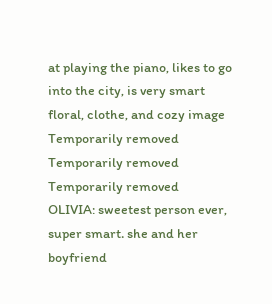at playing the piano, likes to go into the city, is very smart
floral, clothe, and cozy image Temporarily removed Temporarily removed Temporarily removed
OLIVIA: sweetest person ever, super smart. she and her boyfriend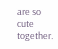are so cute together.